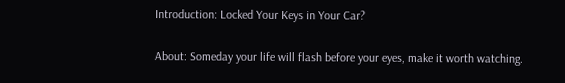Introduction: Locked Your Keys in Your Car?

About: Someday your life will flash before your eyes, make it worth watching.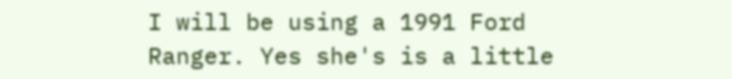I will be using a 1991 Ford Ranger. Yes she's is a little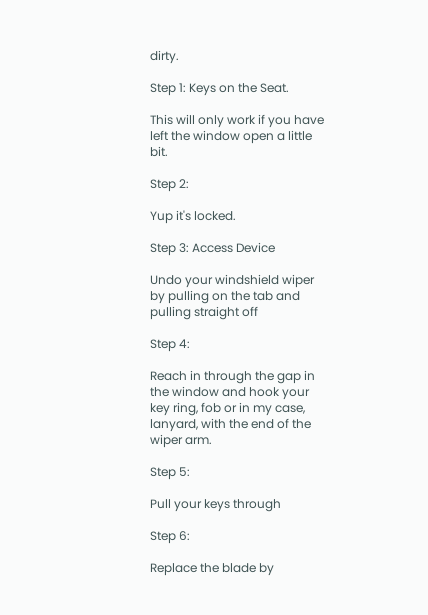dirty.

Step 1: Keys on the Seat.

This will only work if you have left the window open a little bit.

Step 2:

Yup it's locked.

Step 3: Access Device

Undo your windshield wiper by pulling on the tab and pulling straight off

Step 4:

Reach in through the gap in the window and hook your key ring, fob or in my case, lanyard, with the end of the wiper arm.

Step 5:

Pull your keys through

Step 6:

Replace the blade by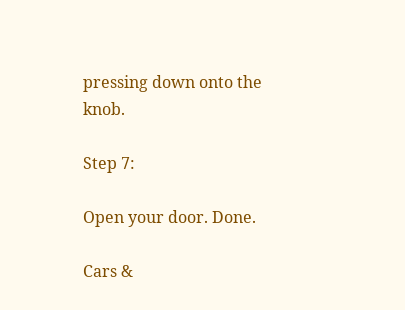pressing down onto the knob.

Step 7:

Open your door. Done.

Cars &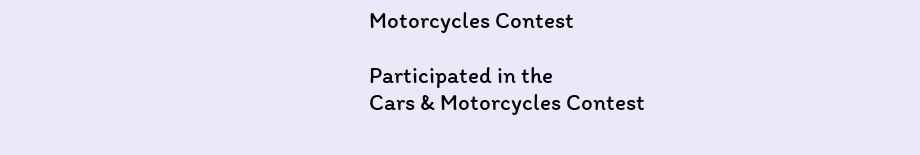Motorcycles Contest

Participated in the
Cars & Motorcycles Contest